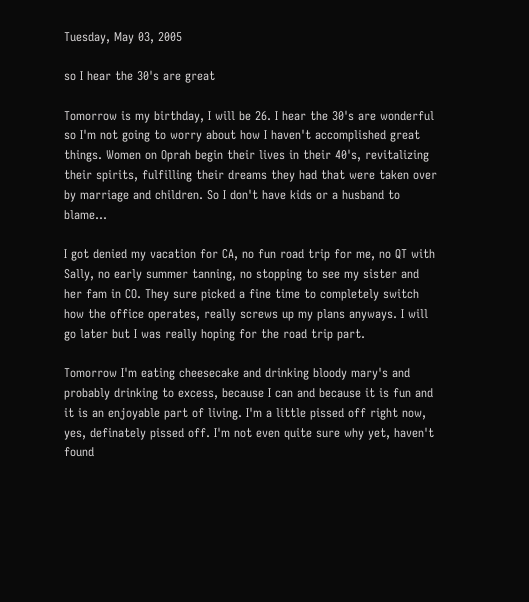Tuesday, May 03, 2005

so I hear the 30's are great

Tomorrow is my birthday, I will be 26. I hear the 30's are wonderful so I'm not going to worry about how I haven't accomplished great things. Women on Oprah begin their lives in their 40's, revitalizing their spirits, fulfilling their dreams they had that were taken over by marriage and children. So I don't have kids or a husband to blame...

I got denied my vacation for CA, no fun road trip for me, no QT with Sally, no early summer tanning, no stopping to see my sister and her fam in CO. They sure picked a fine time to completely switch how the office operates, really screws up my plans anyways. I will go later but I was really hoping for the road trip part.

Tomorrow I'm eating cheesecake and drinking bloody mary's and probably drinking to excess, because I can and because it is fun and it is an enjoyable part of living. I'm a little pissed off right now, yes, definately pissed off. I'm not even quite sure why yet, haven't found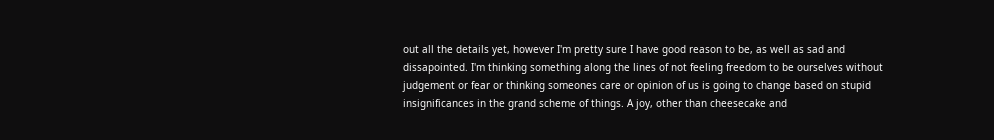out all the details yet, however I'm pretty sure I have good reason to be, as well as sad and dissapointed. I'm thinking something along the lines of not feeling freedom to be ourselves without judgement or fear or thinking someones care or opinion of us is going to change based on stupid insignificances in the grand scheme of things. A joy, other than cheesecake and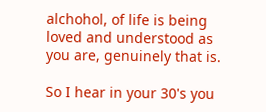alchohol, of life is being loved and understood as you are, genuinely that is.

So I hear in your 30's you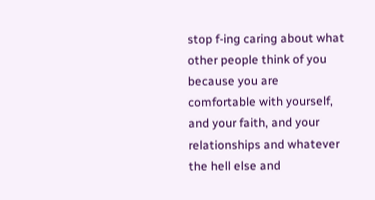stop f-ing caring about what other people think of you because you are comfortable with yourself, and your faith, and your relationships and whatever the hell else and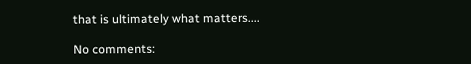that is ultimately what matters....

No comments: